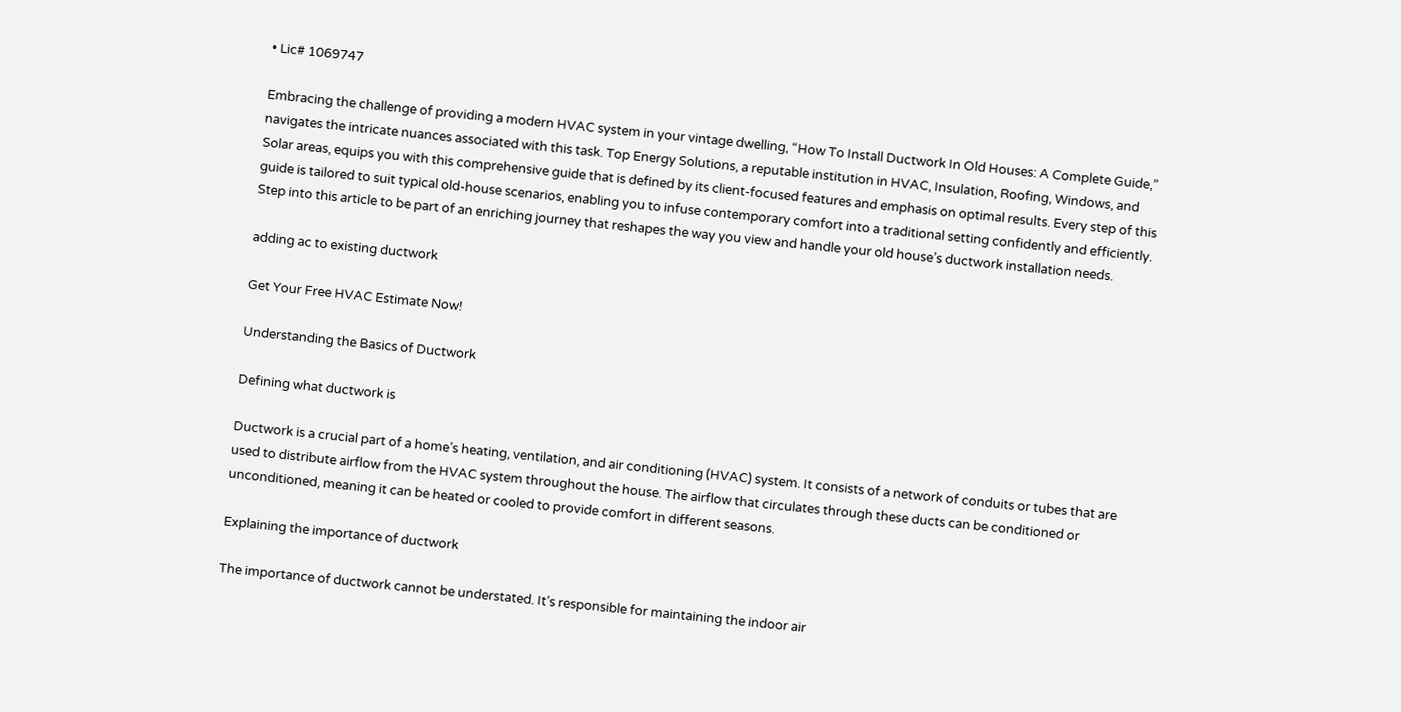• Lic# 1069747

Embracing the challenge of providing a modern HVAC system in your vintage dwelling, “How To Install Ductwork In Old Houses: A Complete Guide,” navigates the intricate nuances associated with this task. Top Energy Solutions, a reputable institution in HVAC, Insulation, Roofing, Windows, and Solar areas, equips you with this comprehensive guide that is defined by its client-focused features and emphasis on optimal results. Every step of this guide is tailored to suit typical old-house scenarios, enabling you to infuse contemporary comfort into a traditional setting confidently and efficiently. Step into this article to be part of an enriching journey that reshapes the way you view and handle your old house’s ductwork installation needs.

adding ac to existing ductwork

Get Your Free HVAC Estimate Now!

Understanding the Basics of Ductwork

Defining what ductwork is

Ductwork is a crucial part of a home’s heating, ventilation, and air conditioning (HVAC) system. It consists of a network of conduits or tubes that are used to distribute airflow from the HVAC system throughout the house. The airflow that circulates through these ducts can be conditioned or unconditioned, meaning it can be heated or cooled to provide comfort in different seasons.

Explaining the importance of ductwork

The importance of ductwork cannot be understated. It’s responsible for maintaining the indoor air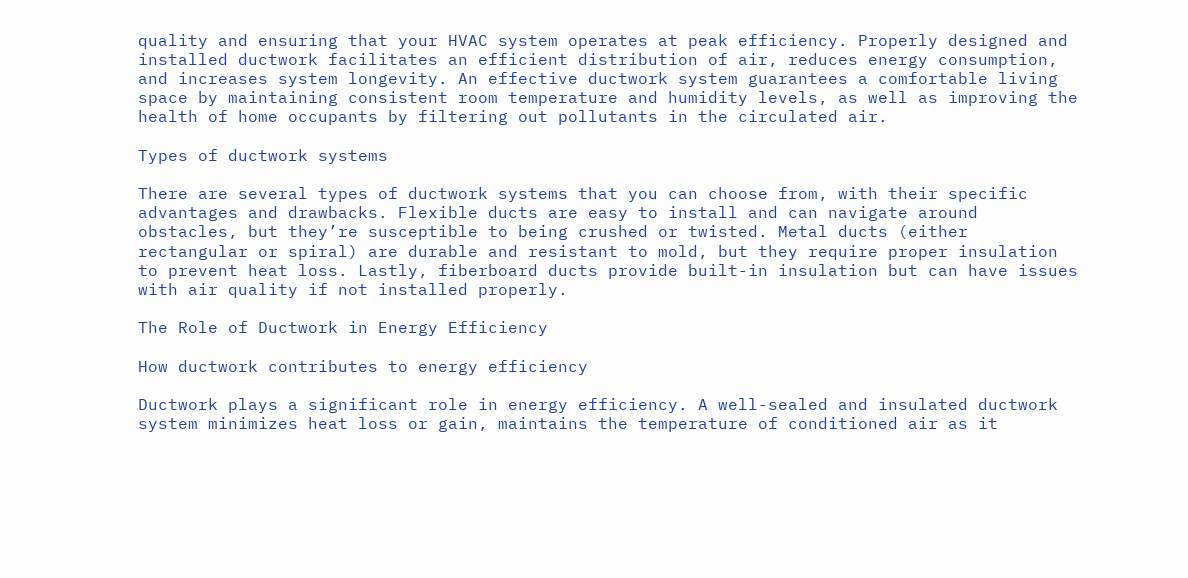quality and ensuring that your HVAC system operates at peak efficiency. Properly designed and installed ductwork facilitates an efficient distribution of air, reduces energy consumption, and increases system longevity. An effective ductwork system guarantees a comfortable living space by maintaining consistent room temperature and humidity levels, as well as improving the health of home occupants by filtering out pollutants in the circulated air.

Types of ductwork systems

There are several types of ductwork systems that you can choose from, with their specific advantages and drawbacks. Flexible ducts are easy to install and can navigate around obstacles, but they’re susceptible to being crushed or twisted. Metal ducts (either rectangular or spiral) are durable and resistant to mold, but they require proper insulation to prevent heat loss. Lastly, fiberboard ducts provide built-in insulation but can have issues with air quality if not installed properly.

The Role of Ductwork in Energy Efficiency

How ductwork contributes to energy efficiency

Ductwork plays a significant role in energy efficiency. A well-sealed and insulated ductwork system minimizes heat loss or gain, maintains the temperature of conditioned air as it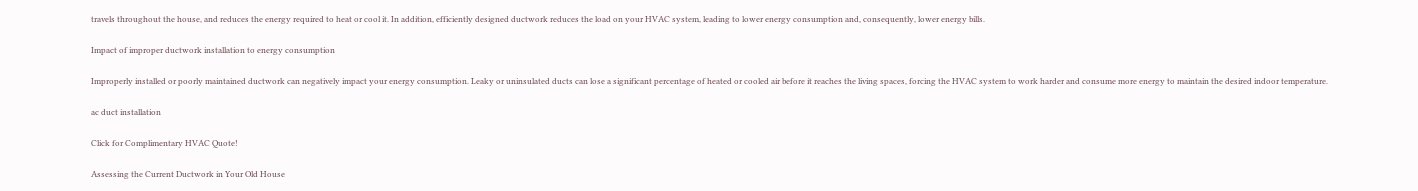travels throughout the house, and reduces the energy required to heat or cool it. In addition, efficiently designed ductwork reduces the load on your HVAC system, leading to lower energy consumption and, consequently, lower energy bills.

Impact of improper ductwork installation to energy consumption

Improperly installed or poorly maintained ductwork can negatively impact your energy consumption. Leaky or uninsulated ducts can lose a significant percentage of heated or cooled air before it reaches the living spaces, forcing the HVAC system to work harder and consume more energy to maintain the desired indoor temperature.

ac duct installation

Click for Complimentary HVAC Quote!

Assessing the Current Ductwork in Your Old House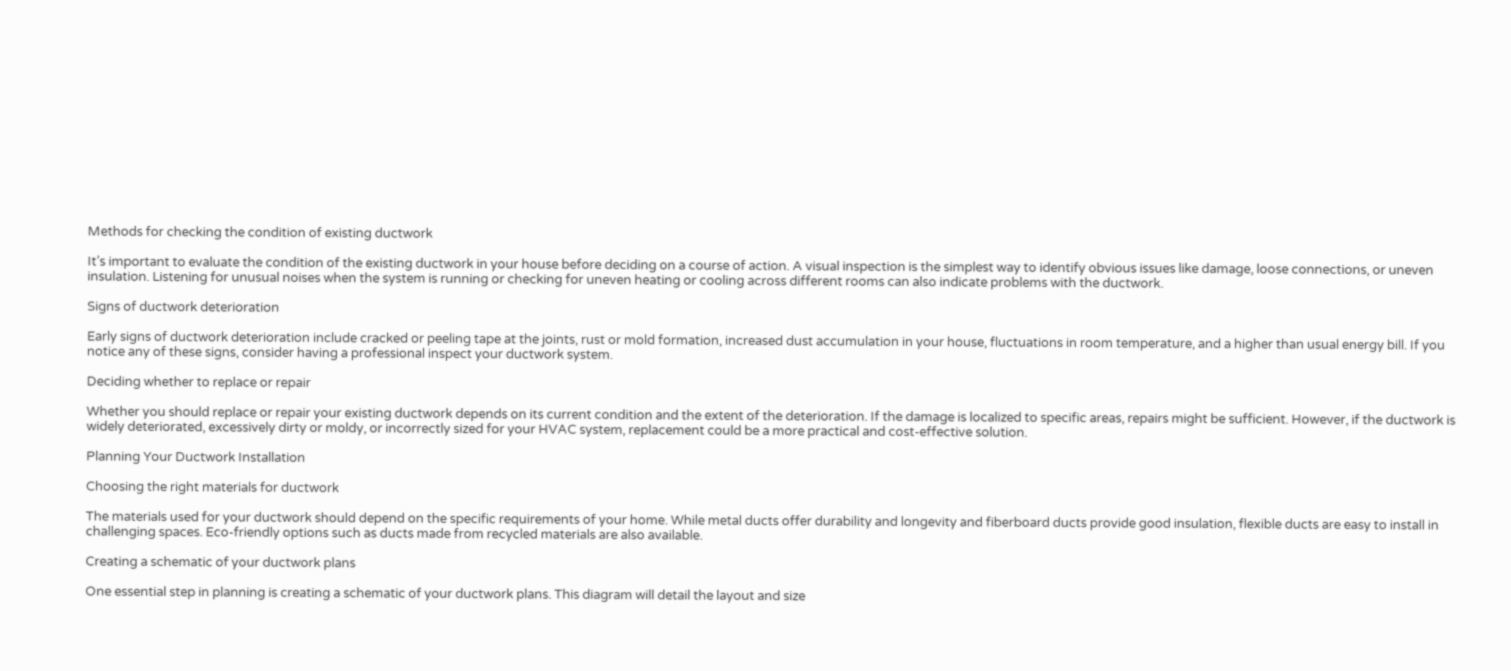Methods for checking the condition of existing ductwork

It’s important to evaluate the condition of the existing ductwork in your house before deciding on a course of action. A visual inspection is the simplest way to identify obvious issues like damage, loose connections, or uneven insulation. Listening for unusual noises when the system is running or checking for uneven heating or cooling across different rooms can also indicate problems with the ductwork.

Signs of ductwork deterioration

Early signs of ductwork deterioration include cracked or peeling tape at the joints, rust or mold formation, increased dust accumulation in your house, fluctuations in room temperature, and a higher than usual energy bill. If you notice any of these signs, consider having a professional inspect your ductwork system.

Deciding whether to replace or repair

Whether you should replace or repair your existing ductwork depends on its current condition and the extent of the deterioration. If the damage is localized to specific areas, repairs might be sufficient. However, if the ductwork is widely deteriorated, excessively dirty or moldy, or incorrectly sized for your HVAC system, replacement could be a more practical and cost-effective solution.

Planning Your Ductwork Installation

Choosing the right materials for ductwork

The materials used for your ductwork should depend on the specific requirements of your home. While metal ducts offer durability and longevity and fiberboard ducts provide good insulation, flexible ducts are easy to install in challenging spaces. Eco-friendly options such as ducts made from recycled materials are also available.

Creating a schematic of your ductwork plans

One essential step in planning is creating a schematic of your ductwork plans. This diagram will detail the layout and size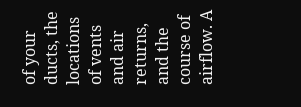of your ducts, the locations of vents and air returns, and the course of airflow. A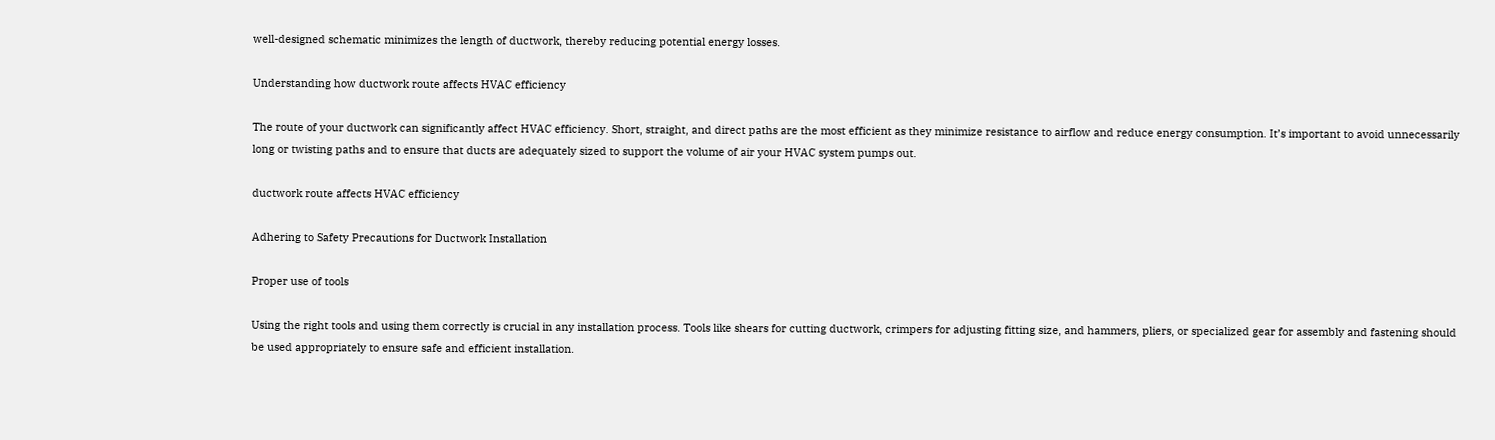well-designed schematic minimizes the length of ductwork, thereby reducing potential energy losses.

Understanding how ductwork route affects HVAC efficiency

The route of your ductwork can significantly affect HVAC efficiency. Short, straight, and direct paths are the most efficient as they minimize resistance to airflow and reduce energy consumption. It’s important to avoid unnecessarily long or twisting paths and to ensure that ducts are adequately sized to support the volume of air your HVAC system pumps out.

ductwork route affects HVAC efficiency

Adhering to Safety Precautions for Ductwork Installation

Proper use of tools

Using the right tools and using them correctly is crucial in any installation process. Tools like shears for cutting ductwork, crimpers for adjusting fitting size, and hammers, pliers, or specialized gear for assembly and fastening should be used appropriately to ensure safe and efficient installation.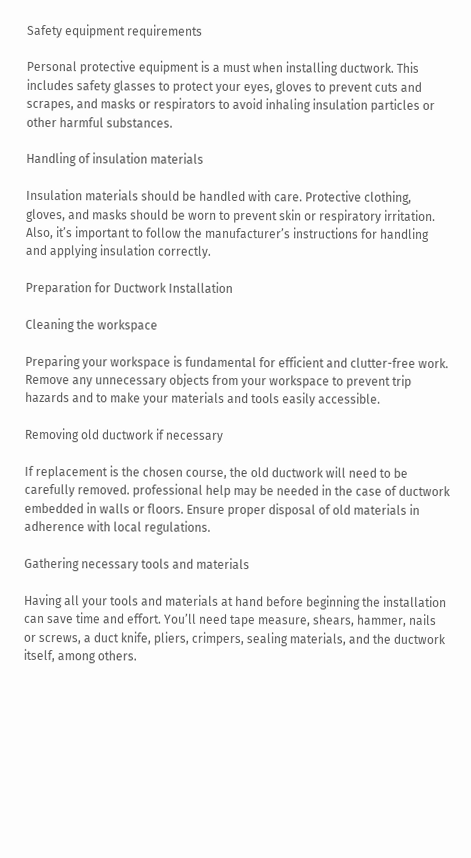Safety equipment requirements

Personal protective equipment is a must when installing ductwork. This includes safety glasses to protect your eyes, gloves to prevent cuts and scrapes, and masks or respirators to avoid inhaling insulation particles or other harmful substances.

Handling of insulation materials

Insulation materials should be handled with care. Protective clothing, gloves, and masks should be worn to prevent skin or respiratory irritation. Also, it’s important to follow the manufacturer’s instructions for handling and applying insulation correctly.

Preparation for Ductwork Installation

Cleaning the workspace

Preparing your workspace is fundamental for efficient and clutter-free work. Remove any unnecessary objects from your workspace to prevent trip hazards and to make your materials and tools easily accessible.

Removing old ductwork if necessary

If replacement is the chosen course, the old ductwork will need to be carefully removed. professional help may be needed in the case of ductwork embedded in walls or floors. Ensure proper disposal of old materials in adherence with local regulations.

Gathering necessary tools and materials

Having all your tools and materials at hand before beginning the installation can save time and effort. You’ll need tape measure, shears, hammer, nails or screws, a duct knife, pliers, crimpers, sealing materials, and the ductwork itself, among others.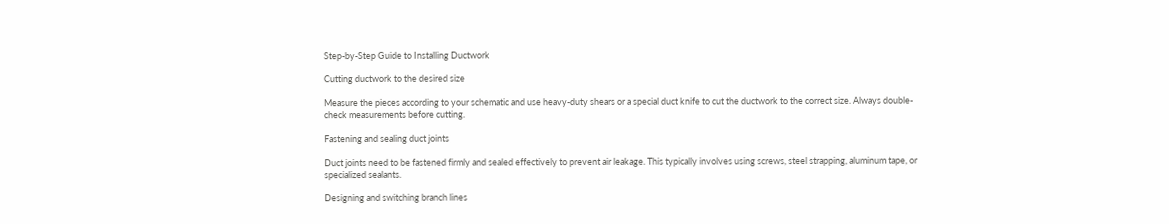Step-by-Step Guide to Installing Ductwork

Cutting ductwork to the desired size

Measure the pieces according to your schematic and use heavy-duty shears or a special duct knife to cut the ductwork to the correct size. Always double-check measurements before cutting.

Fastening and sealing duct joints

Duct joints need to be fastened firmly and sealed effectively to prevent air leakage. This typically involves using screws, steel strapping, aluminum tape, or specialized sealants.

Designing and switching branch lines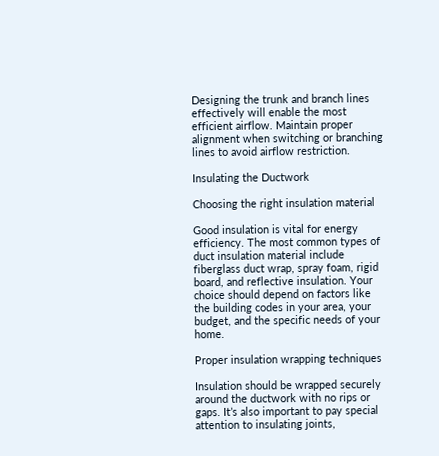Designing the trunk and branch lines effectively will enable the most efficient airflow. Maintain proper alignment when switching or branching lines to avoid airflow restriction.

Insulating the Ductwork

Choosing the right insulation material

Good insulation is vital for energy efficiency. The most common types of duct insulation material include fiberglass duct wrap, spray foam, rigid board, and reflective insulation. Your choice should depend on factors like the building codes in your area, your budget, and the specific needs of your home.

Proper insulation wrapping techniques

Insulation should be wrapped securely around the ductwork with no rips or gaps. It’s also important to pay special attention to insulating joints,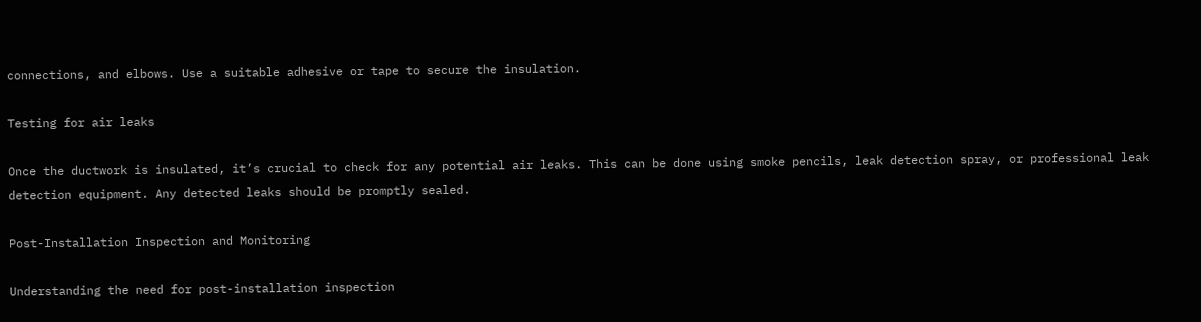connections, and elbows. Use a suitable adhesive or tape to secure the insulation.

Testing for air leaks

Once the ductwork is insulated, it’s crucial to check for any potential air leaks. This can be done using smoke pencils, leak detection spray, or professional leak detection equipment. Any detected leaks should be promptly sealed.

Post-Installation Inspection and Monitoring

Understanding the need for post-installation inspection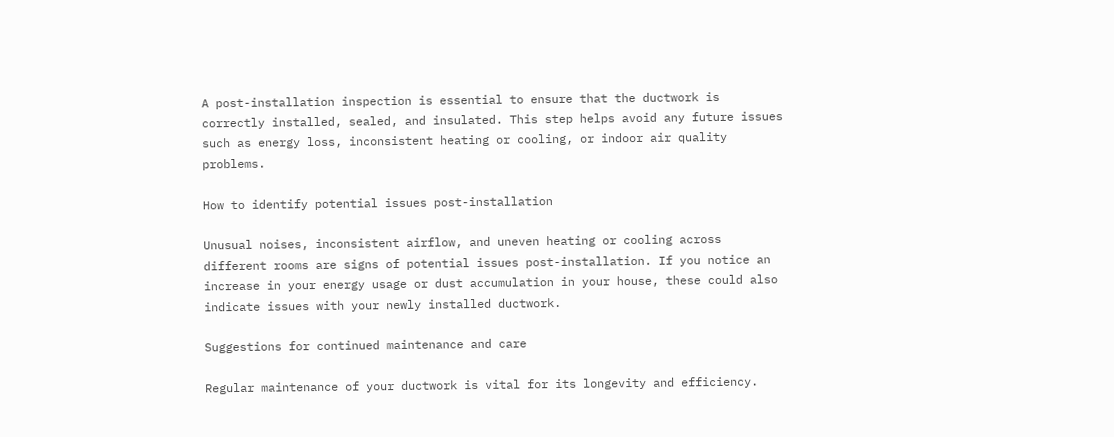A post-installation inspection is essential to ensure that the ductwork is correctly installed, sealed, and insulated. This step helps avoid any future issues such as energy loss, inconsistent heating or cooling, or indoor air quality problems.

How to identify potential issues post-installation

Unusual noises, inconsistent airflow, and uneven heating or cooling across different rooms are signs of potential issues post-installation. If you notice an increase in your energy usage or dust accumulation in your house, these could also indicate issues with your newly installed ductwork.

Suggestions for continued maintenance and care

Regular maintenance of your ductwork is vital for its longevity and efficiency.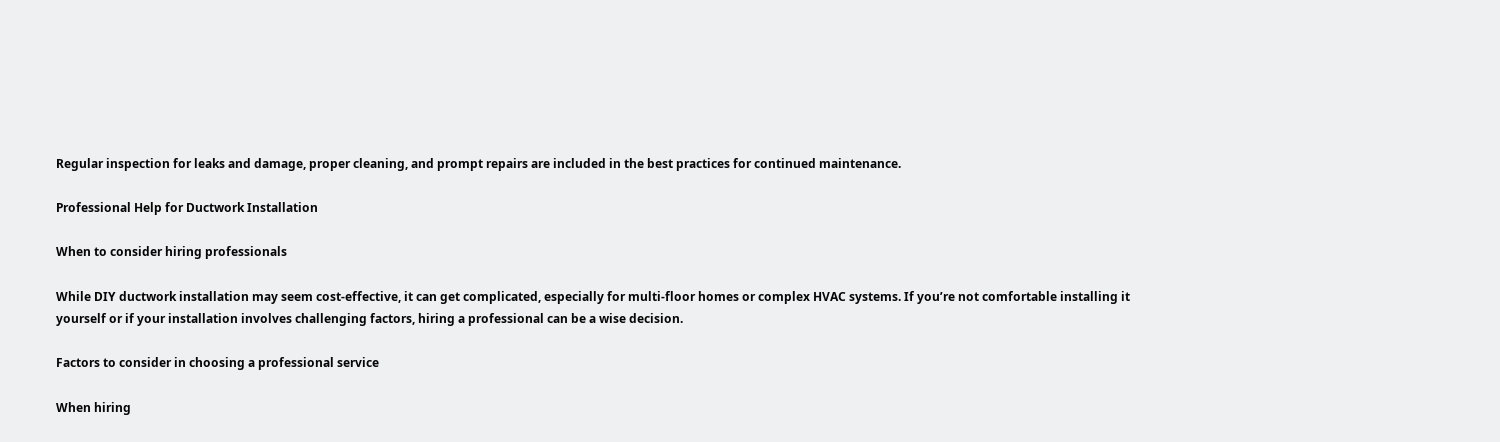Regular inspection for leaks and damage, proper cleaning, and prompt repairs are included in the best practices for continued maintenance.

Professional Help for Ductwork Installation

When to consider hiring professionals

While DIY ductwork installation may seem cost-effective, it can get complicated, especially for multi-floor homes or complex HVAC systems. If you’re not comfortable installing it yourself or if your installation involves challenging factors, hiring a professional can be a wise decision.

Factors to consider in choosing a professional service

When hiring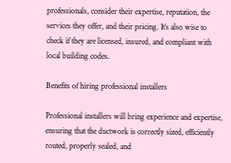professionals, consider their expertise, reputation, the services they offer, and their pricing. It’s also wise to check if they are licensed, insured, and compliant with local building codes.

Benefits of hiring professional installers

Professional installers will bring experience and expertise, ensuring that the ductwork is correctly sized, efficiently routed, properly sealed, and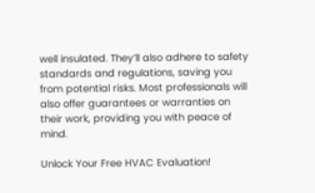well insulated. They’ll also adhere to safety standards and regulations, saving you from potential risks. Most professionals will also offer guarantees or warranties on their work, providing you with peace of mind.

Unlock Your Free HVAC Evaluation!